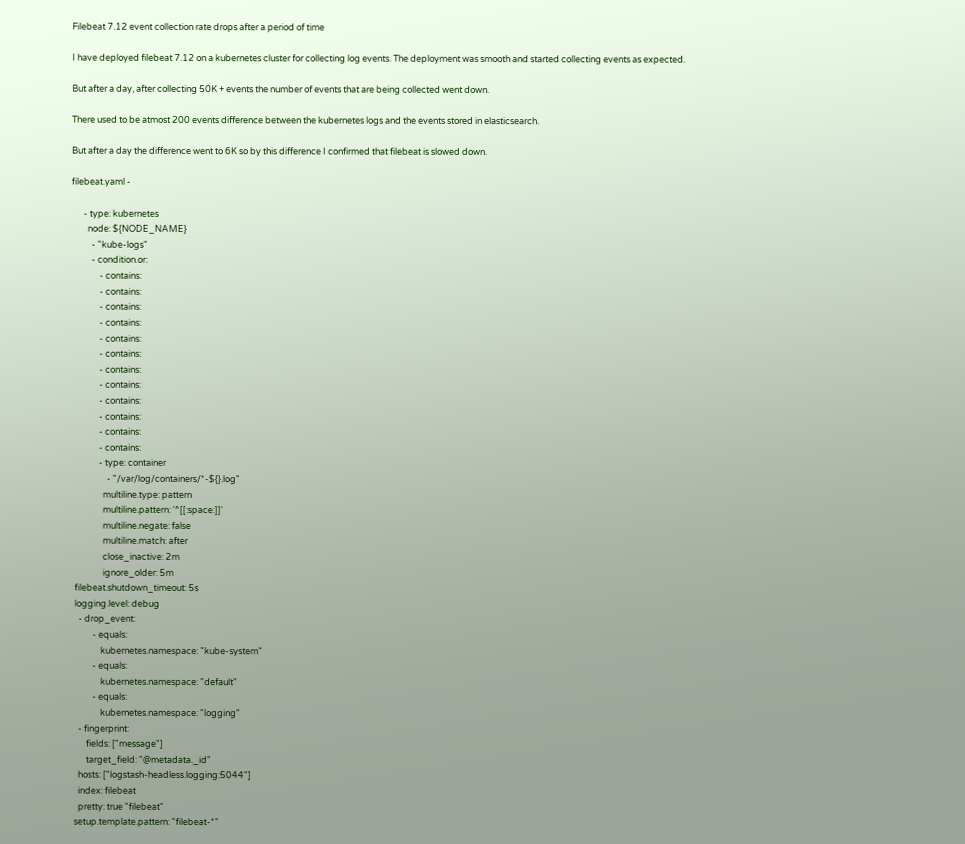Filebeat 7.12 event collection rate drops after a period of time

I have deployed filebeat 7.12 on a kubernetes cluster for collecting log events. The deployment was smooth and started collecting events as expected.

But after a day, after collecting 50K + events the number of events that are being collected went down.

There used to be atmost 200 events difference between the kubernetes logs and the events stored in elasticsearch.

But after a day the difference went to 6K so by this difference I confirmed that filebeat is slowed down.

filebeat.yaml -

      - type: kubernetes
        node: ${NODE_NAME}
          - "kube-logs"
          - condition.or:
              - contains:
              - contains:
              - contains:
              - contains:
              - contains:
              - contains:
              - contains:
              - contains:
              - contains:
              - contains:
              - contains:
              - contains:
              - type: container
                  - "/var/log/containers/*-${}.log"
                multiline.type: pattern
                multiline.pattern: '^[[:space:]]'
                multiline.negate: false
                multiline.match: after
                close_inactive: 2m
                ignore_older: 5m
  filebeat.shutdown_timeout: 5s
  logging.level: debug
    - drop_event:
           - equals:
               kubernetes.namespace: "kube-system"
           - equals:
               kubernetes.namespace: "default"
           - equals:
               kubernetes.namespace: "logging"
    - fingerprint:
        fields: ["message"]
        target_field: "@metadata._id"
    hosts: ["logstash-headless.logging:5044"]
    index: filebeat
    pretty: true "filebeat"
  setup.template.pattern: "filebeat-*"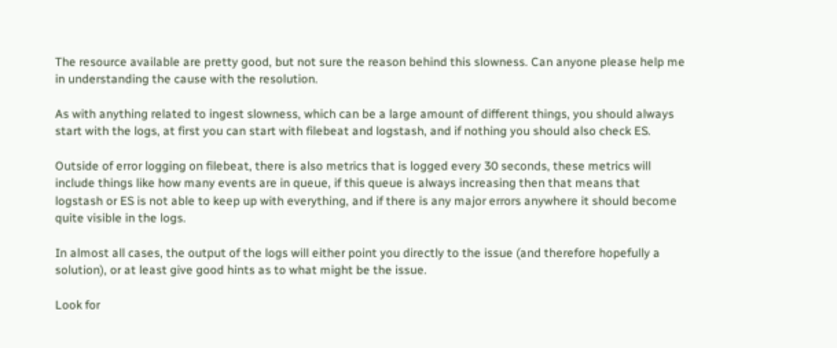The resource available are pretty good, but not sure the reason behind this slowness. Can anyone please help me in understanding the cause with the resolution.

As with anything related to ingest slowness, which can be a large amount of different things, you should always start with the logs, at first you can start with filebeat and logstash, and if nothing you should also check ES.

Outside of error logging on filebeat, there is also metrics that is logged every 30 seconds, these metrics will include things like how many events are in queue, if this queue is always increasing then that means that logstash or ES is not able to keep up with everything, and if there is any major errors anywhere it should become quite visible in the logs.

In almost all cases, the output of the logs will either point you directly to the issue (and therefore hopefully a solution), or at least give good hints as to what might be the issue.

Look for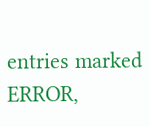entries marked ERROR,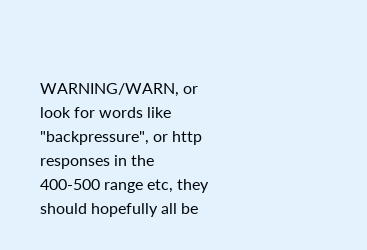WARNING/WARN, or look for words like "backpressure", or http responses in the 400-500 range etc, they should hopefully all be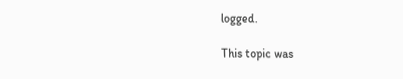logged.

This topic was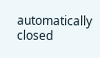automatically closed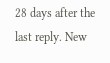28 days after the last reply. New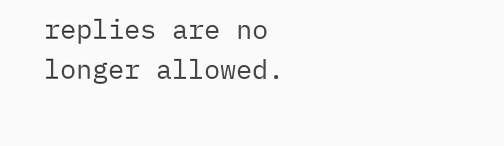replies are no longer allowed.